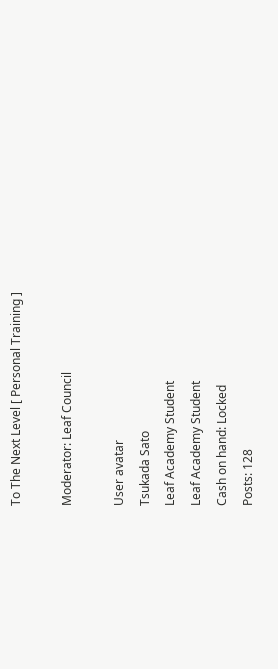To The Next Level [ Personal Training ]

Moderator: Leaf Council

User avatar
Tsukada Sato
Leaf Academy Student
Leaf Academy Student
Cash on hand: Locked
Posts: 128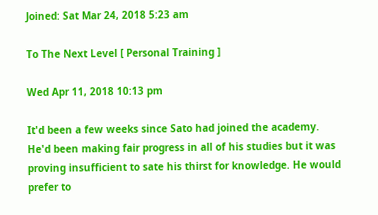Joined: Sat Mar 24, 2018 5:23 am

To The Next Level [ Personal Training ]

Wed Apr 11, 2018 10:13 pm

It'd been a few weeks since Sato had joined the academy. He'd been making fair progress in all of his studies but it was proving insufficient to sate his thirst for knowledge. He would prefer to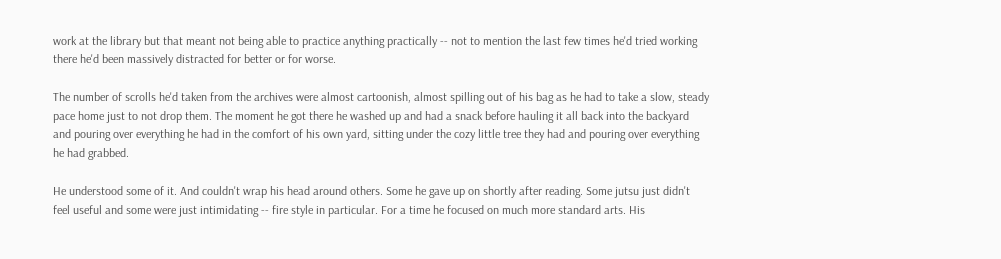work at the library but that meant not being able to practice anything practically -- not to mention the last few times he'd tried working there he'd been massively distracted for better or for worse.

The number of scrolls he'd taken from the archives were almost cartoonish, almost spilling out of his bag as he had to take a slow, steady pace home just to not drop them. The moment he got there he washed up and had a snack before hauling it all back into the backyard and pouring over everything he had in the comfort of his own yard, sitting under the cozy little tree they had and pouring over everything he had grabbed.

He understood some of it. And couldn't wrap his head around others. Some he gave up on shortly after reading. Some jutsu just didn't feel useful and some were just intimidating -- fire style in particular. For a time he focused on much more standard arts. His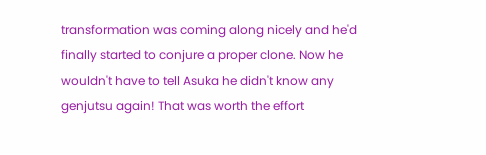transformation was coming along nicely and he'd finally started to conjure a proper clone. Now he wouldn't have to tell Asuka he didn't know any genjutsu again! That was worth the effort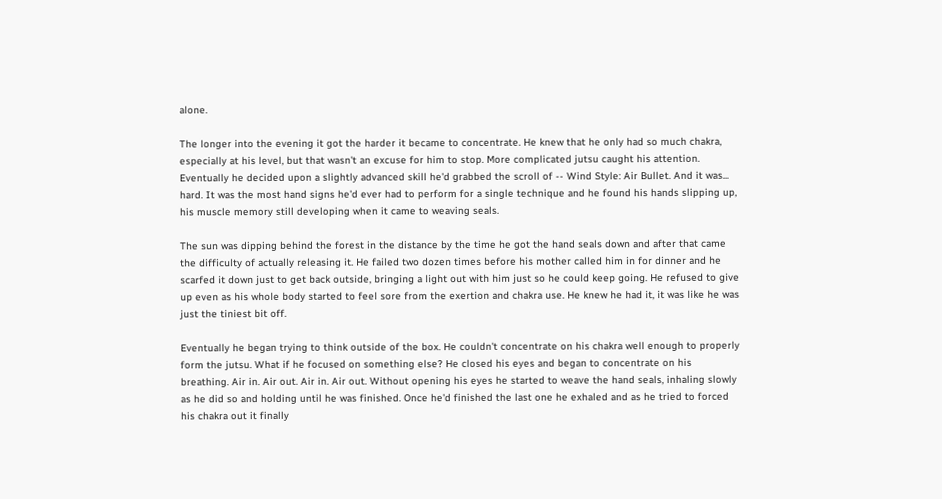alone.

The longer into the evening it got the harder it became to concentrate. He knew that he only had so much chakra, especially at his level, but that wasn't an excuse for him to stop. More complicated jutsu caught his attention. Eventually he decided upon a slightly advanced skill he'd grabbed the scroll of -- Wind Style: Air Bullet. And it was... hard. It was the most hand signs he'd ever had to perform for a single technique and he found his hands slipping up, his muscle memory still developing when it came to weaving seals.

The sun was dipping behind the forest in the distance by the time he got the hand seals down and after that came the difficulty of actually releasing it. He failed two dozen times before his mother called him in for dinner and he scarfed it down just to get back outside, bringing a light out with him just so he could keep going. He refused to give up even as his whole body started to feel sore from the exertion and chakra use. He knew he had it, it was like he was just the tiniest bit off.

Eventually he began trying to think outside of the box. He couldn't concentrate on his chakra well enough to properly form the jutsu. What if he focused on something else? He closed his eyes and began to concentrate on his breathing. Air in. Air out. Air in. Air out. Without opening his eyes he started to weave the hand seals, inhaling slowly as he did so and holding until he was finished. Once he'd finished the last one he exhaled and as he tried to forced his chakra out it finally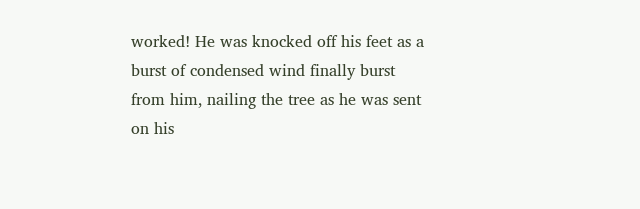worked! He was knocked off his feet as a burst of condensed wind finally burst from him, nailing the tree as he was sent on his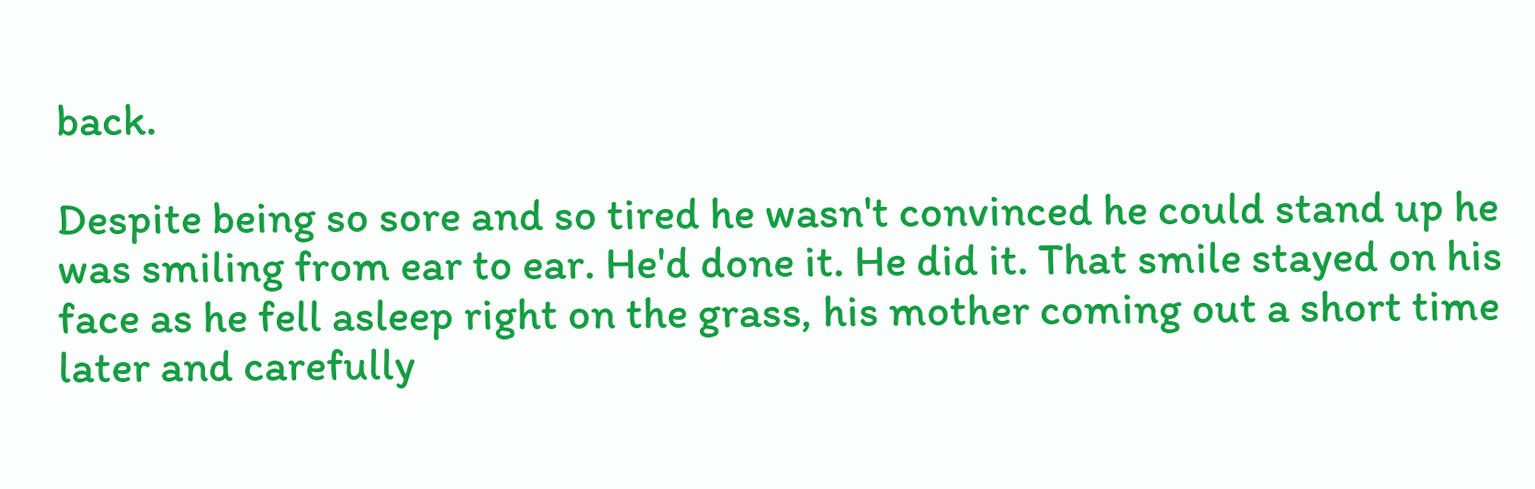back.

Despite being so sore and so tired he wasn't convinced he could stand up he was smiling from ear to ear. He'd done it. He did it. That smile stayed on his face as he fell asleep right on the grass, his mother coming out a short time later and carefully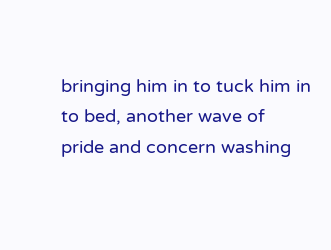bringing him in to tuck him in to bed, another wave of pride and concern washing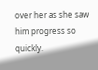over her as she saw him progress so quickly.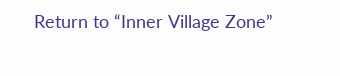Return to “Inner Village Zone”